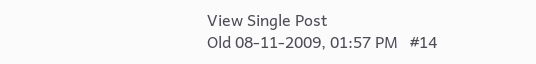View Single Post
Old 08-11-2009, 01:57 PM   #14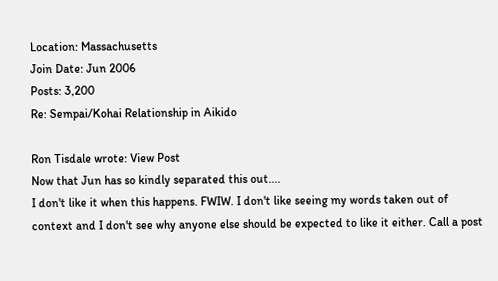Location: Massachusetts
Join Date: Jun 2006
Posts: 3,200
Re: Sempai/Kohai Relationship in Aikido

Ron Tisdale wrote: View Post
Now that Jun has so kindly separated this out....
I don't like it when this happens. FWIW. I don't like seeing my words taken out of context and I don't see why anyone else should be expected to like it either. Call a post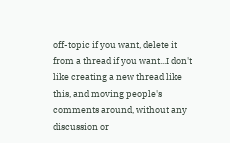off-topic if you want, delete it from a thread if you want...I don't like creating a new thread like this, and moving people's comments around, without any discussion or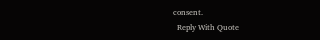consent.
  Reply With Quote